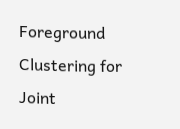Foreground Clustering for Joint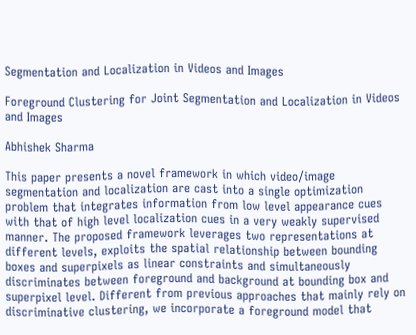Segmentation and Localization in Videos and Images

Foreground Clustering for Joint Segmentation and Localization in Videos and Images

Abhishek Sharma

This paper presents a novel framework in which video/image segmentation and localization are cast into a single optimization problem that integrates information from low level appearance cues with that of high level localization cues in a very weakly supervised manner. The proposed framework leverages two representations at different levels, exploits the spatial relationship between bounding boxes and superpixels as linear constraints and simultaneously discriminates between foreground and background at bounding box and superpixel level. Different from previous approaches that mainly rely on discriminative clustering, we incorporate a foreground model that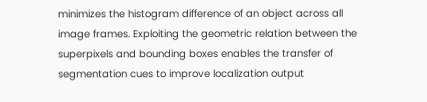minimizes the histogram difference of an object across all image frames. Exploiting the geometric relation between the superpixels and bounding boxes enables the transfer of segmentation cues to improve localization output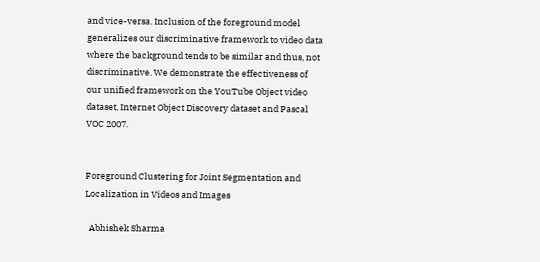and vice-versa. Inclusion of the foreground model generalizes our discriminative framework to video data where the background tends to be similar and thus, not discriminative. We demonstrate the effectiveness of our unified framework on the YouTube Object video dataset, Internet Object Discovery dataset and Pascal VOC 2007.


Foreground Clustering for Joint Segmentation and Localization in Videos and Images

  Abhishek Sharma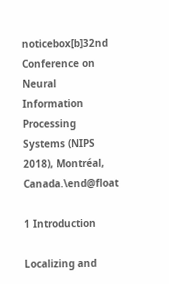noticebox[b]32nd Conference on Neural Information Processing Systems (NIPS 2018), Montréal, Canada.\end@float

1 Introduction

Localizing and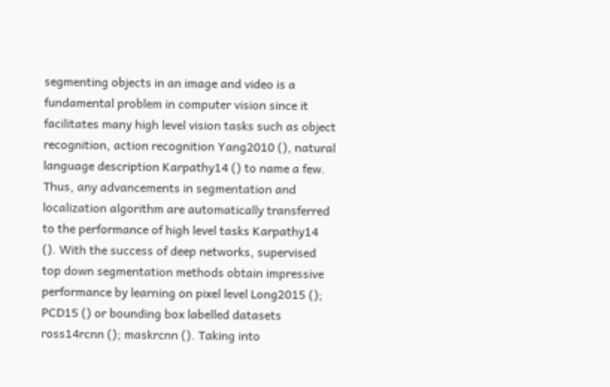segmenting objects in an image and video is a fundamental problem in computer vision since it facilitates many high level vision tasks such as object recognition, action recognition Yang2010 (), natural language description Karpathy14 () to name a few. Thus, any advancements in segmentation and localization algorithm are automatically transferred to the performance of high level tasks Karpathy14 (). With the success of deep networks, supervised top down segmentation methods obtain impressive performance by learning on pixel level Long2015 (); PCD15 () or bounding box labelled datasets ross14rcnn (); maskrcnn (). Taking into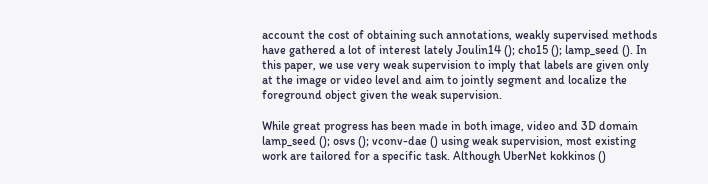account the cost of obtaining such annotations, weakly supervised methods have gathered a lot of interest lately Joulin14 (); cho15 (); lamp_seed (). In this paper, we use very weak supervision to imply that labels are given only at the image or video level and aim to jointly segment and localize the foreground object given the weak supervision.

While great progress has been made in both image, video and 3D domain  lamp_seed (); osvs (); vconv-dae () using weak supervision, most existing work are tailored for a specific task. Although UberNet kokkinos ()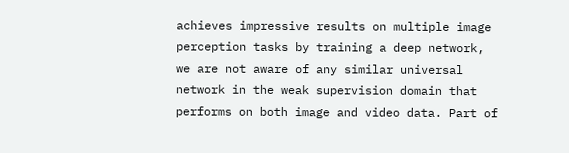achieves impressive results on multiple image perception tasks by training a deep network, we are not aware of any similar universal network in the weak supervision domain that performs on both image and video data. Part of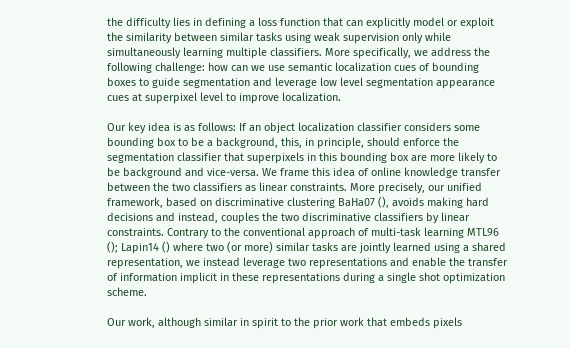the difficulty lies in defining a loss function that can explicitly model or exploit the similarity between similar tasks using weak supervision only while simultaneously learning multiple classifiers. More specifically, we address the following challenge: how can we use semantic localization cues of bounding boxes to guide segmentation and leverage low level segmentation appearance cues at superpixel level to improve localization.

Our key idea is as follows: If an object localization classifier considers some bounding box to be a background, this, in principle, should enforce the segmentation classifier that superpixels in this bounding box are more likely to be background and vice-versa. We frame this idea of online knowledge transfer between the two classifiers as linear constraints. More precisely, our unified framework, based on discriminative clustering BaHa07 (), avoids making hard decisions and instead, couples the two discriminative classifiers by linear constraints. Contrary to the conventional approach of multi-task learning MTL96 (); Lapin14 () where two (or more) similar tasks are jointly learned using a shared representation, we instead leverage two representations and enable the transfer of information implicit in these representations during a single shot optimization scheme.

Our work, although similar in spirit to the prior work that embeds pixels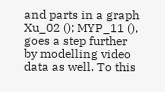and parts in a graph  Xu_02 (); MYP_11 (), goes a step further by modelling video data as well. To this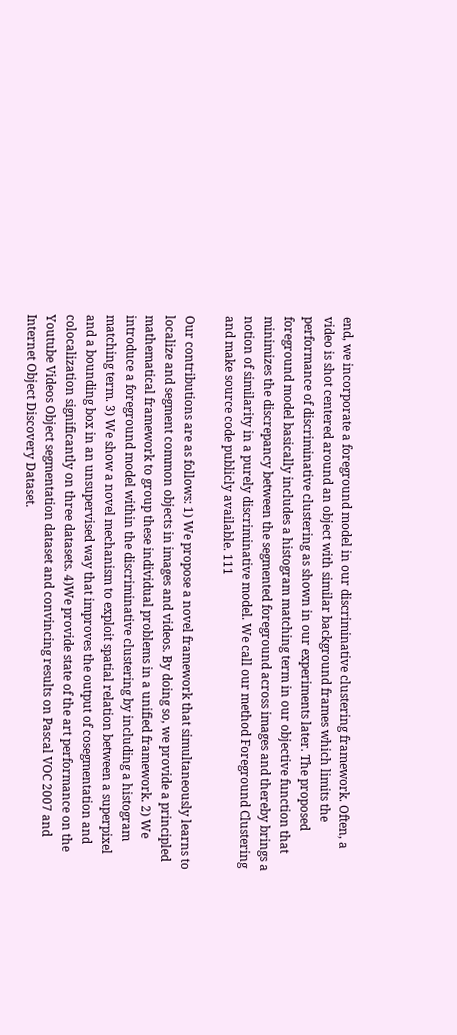end, we incorporate a foreground model in our discriminative clustering framework. Often, a video is shot centered around an object with similar background frames which limits the performance of discriminative clustering as shown in our experiments later. The proposed foreground model basically includes a histogram matching term in our objective function that minimizes the discrepancy between the segmented foreground across images and thereby brings a notion of similarity in a purely discriminative model. We call our method Foreground Clustering and make source code publicly available. 111

Our contributions are as follows: 1) We propose a novel framework that simultaneously learns to localize and segment common objects in images and videos. By doing so, we provide a principled mathematical framework to group these individual problems in a unified framework. 2) We introduce a foreground model within the discriminative clustering by including a histogram matching term. 3) We show a novel mechanism to exploit spatial relation between a superpixel and a bounding box in an unsupervised way that improves the output of cosegmentation and colocalization significantly on three datasets. 4)We provide state of the art performance on the Youtube Videos Object segmentation dataset and convincing results on Pascal VOC 2007 and Internet Object Discovery Dataset.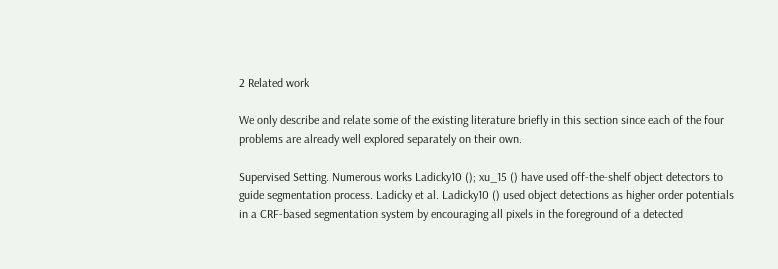2 Related work

We only describe and relate some of the existing literature briefly in this section since each of the four problems are already well explored separately on their own.

Supervised Setting. Numerous works Ladicky10 (); xu_15 () have used off-the-shelf object detectors to guide segmentation process. Ladicky et al. Ladicky10 () used object detections as higher order potentials in a CRF-based segmentation system by encouraging all pixels in the foreground of a detected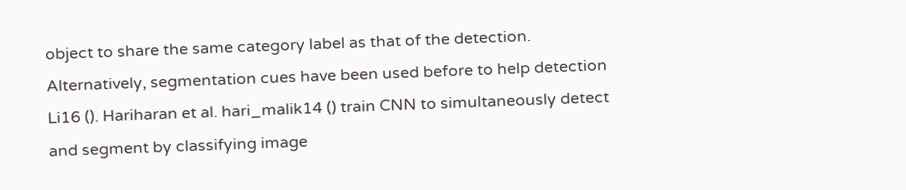object to share the same category label as that of the detection. Alternatively, segmentation cues have been used before to help detection Li16 (). Hariharan et al. hari_malik14 () train CNN to simultaneously detect and segment by classifying image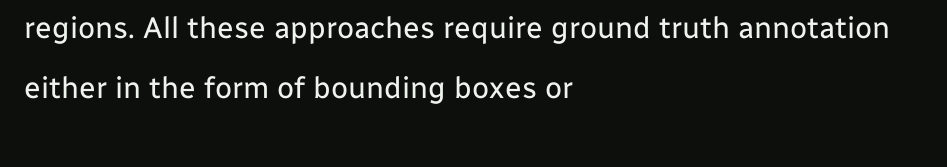regions. All these approaches require ground truth annotation either in the form of bounding boxes or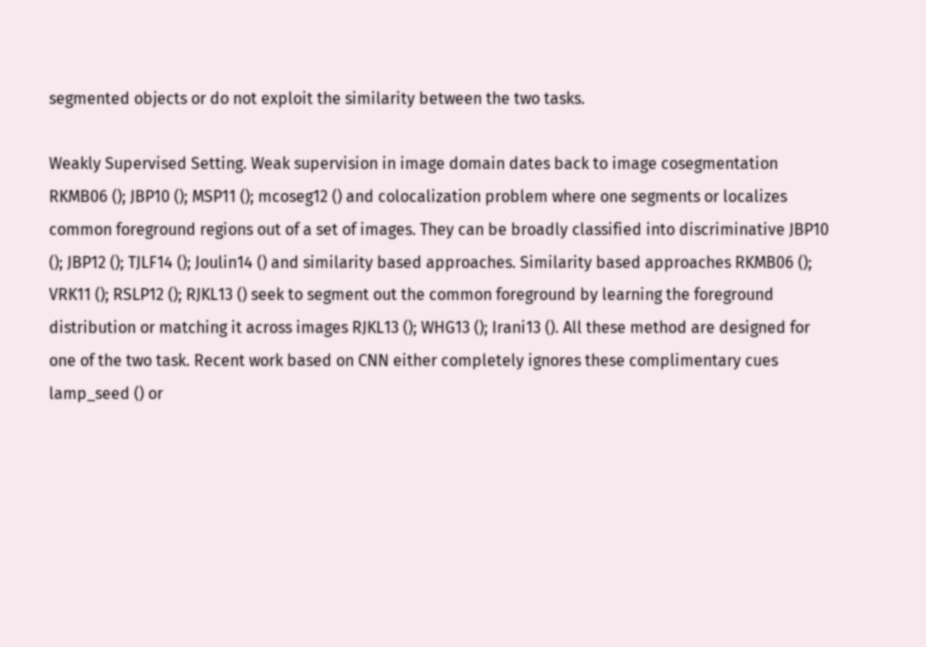segmented objects or do not exploit the similarity between the two tasks.

Weakly Supervised Setting. Weak supervision in image domain dates back to image cosegmentation RKMB06 (); JBP10 (); MSP11 (); mcoseg12 () and colocalization problem where one segments or localizes common foreground regions out of a set of images. They can be broadly classified into discriminative JBP10 (); JBP12 (); TJLF14 (); Joulin14 () and similarity based approaches. Similarity based approaches RKMB06 (); VRK11 (); RSLP12 (); RJKL13 () seek to segment out the common foreground by learning the foreground distribution or matching it across images RJKL13 (); WHG13 (); Irani13 (). All these method are designed for one of the two task. Recent work based on CNN either completely ignores these complimentary cues lamp_seed () or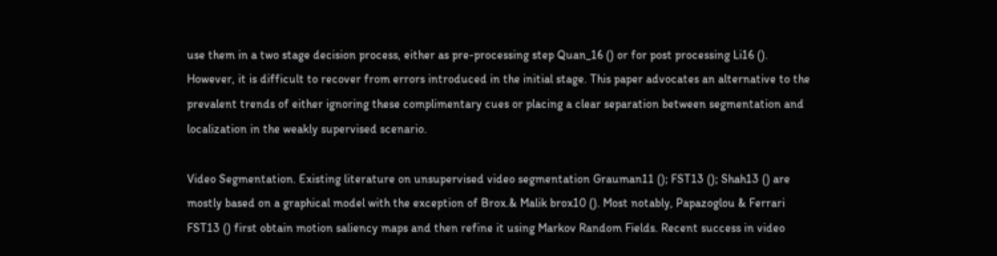use them in a two stage decision process, either as pre-processing step Quan_16 () or for post processing Li16 (). However, it is difficult to recover from errors introduced in the initial stage. This paper advocates an alternative to the prevalent trends of either ignoring these complimentary cues or placing a clear separation between segmentation and localization in the weakly supervised scenario.

Video Segmentation. Existing literature on unsupervised video segmentation Grauman11 (); FST13 (); Shah13 () are mostly based on a graphical model with the exception of Brox.& Malik brox10 (). Most notably, Papazoglou & Ferrari FST13 () first obtain motion saliency maps and then refine it using Markov Random Fields. Recent success in video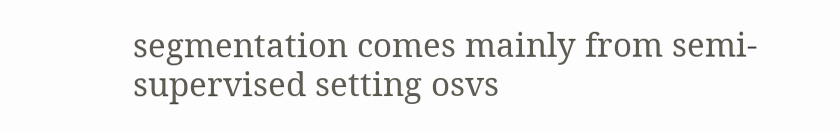segmentation comes mainly from semi-supervised setting osvs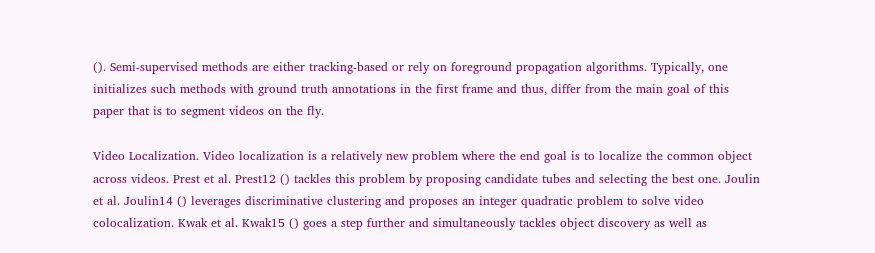(). Semi-supervised methods are either tracking-based or rely on foreground propagation algorithms. Typically, one initializes such methods with ground truth annotations in the first frame and thus, differ from the main goal of this paper that is to segment videos on the fly.

Video Localization. Video localization is a relatively new problem where the end goal is to localize the common object across videos. Prest et al. Prest12 () tackles this problem by proposing candidate tubes and selecting the best one. Joulin et al. Joulin14 () leverages discriminative clustering and proposes an integer quadratic problem to solve video colocalization. Kwak et al. Kwak15 () goes a step further and simultaneously tackles object discovery as well as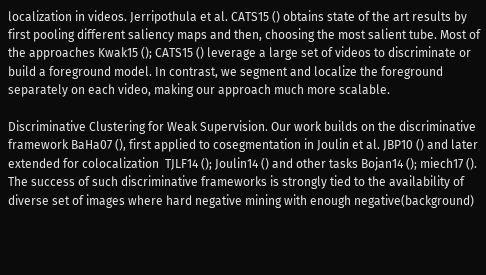localization in videos. Jerripothula et al. CATS15 () obtains state of the art results by first pooling different saliency maps and then, choosing the most salient tube. Most of the approaches Kwak15 (); CATS15 () leverage a large set of videos to discriminate or build a foreground model. In contrast, we segment and localize the foreground separately on each video, making our approach much more scalable.

Discriminative Clustering for Weak Supervision. Our work builds on the discriminative framework BaHa07 (), first applied to cosegmentation in Joulin et al. JBP10 () and later extended for colocalization  TJLF14 (); Joulin14 () and other tasks Bojan14 (); miech17 (). The success of such discriminative frameworks is strongly tied to the availability of diverse set of images where hard negative mining with enough negative(background)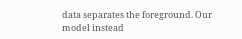data separates the foreground. Our model instead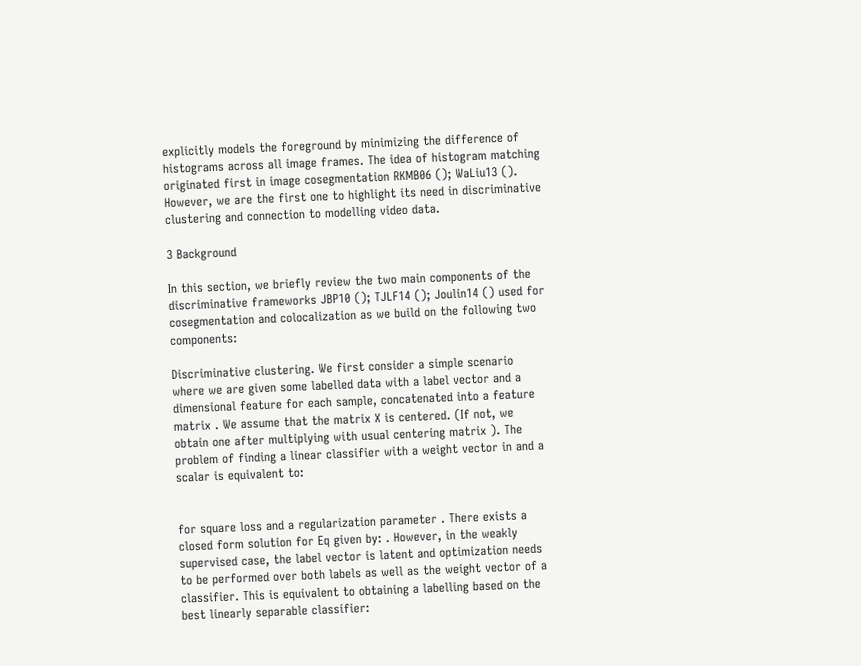explicitly models the foreground by minimizing the difference of histograms across all image frames. The idea of histogram matching originated first in image cosegmentation RKMB06 (); WaLiu13 (). However, we are the first one to highlight its need in discriminative clustering and connection to modelling video data.

3 Background

In this section, we briefly review the two main components of the discriminative frameworks JBP10 (); TJLF14 (); Joulin14 () used for cosegmentation and colocalization as we build on the following two components:

Discriminative clustering. We first consider a simple scenario where we are given some labelled data with a label vector and a dimensional feature for each sample, concatenated into a feature matrix . We assume that the matrix X is centered. (If not, we obtain one after multiplying with usual centering matrix ). The problem of finding a linear classifier with a weight vector in and a scalar is equivalent to:


for square loss and a regularization parameter . There exists a closed form solution for Eq given by: . However, in the weakly supervised case, the label vector is latent and optimization needs to be performed over both labels as well as the weight vector of a classifier. This is equivalent to obtaining a labelling based on the best linearly separable classifier: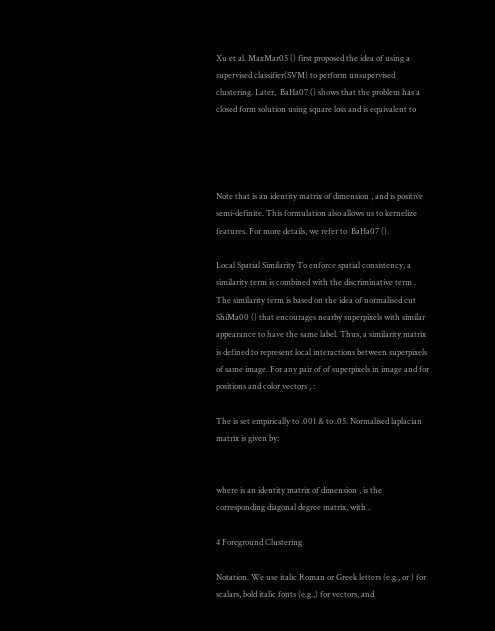Xu et al. MaxMar05 () first proposed the idea of using a supervised classifier(SVM) to perform unsupervised clustering. Later,  BaHa07 () shows that the problem has a closed form solution using square loss and is equivalent to




Note that is an identity matrix of dimension , and is positive semi-definite. This formulation also allows us to kernelize features. For more details, we refer to  BaHa07 ().

Local Spatial Similarity To enforce spatial consistency, a similarity term is combined with the discriminative term . The similarity term is based on the idea of normalised cut ShiMa00 () that encourages nearby superpixels with similar appearance to have the same label. Thus, a similarity matrix is defined to represent local interactions between superpixels of same image. For any pair of of superpixels in image and for positions and color vectors , :

The is set empirically to .001 & to .05. Normalised laplacian matrix is given by:


where is an identity matrix of dimension , is the corresponding diagonal degree matrix, with .

4 Foreground Clustering

Notation. We use italic Roman or Greek letters (e.g., or ) for scalars, bold italic fonts (e.g.,) for vectors, and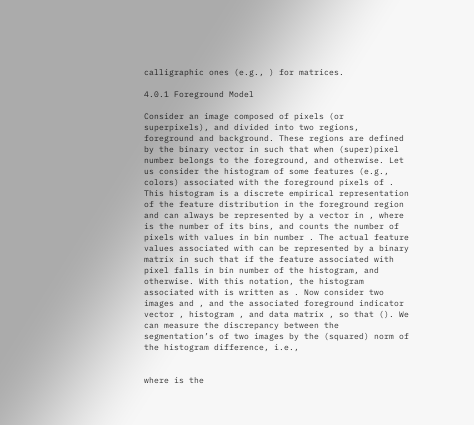calligraphic ones (e.g., ) for matrices.

4.0.1 Foreground Model

Consider an image composed of pixels (or superpixels), and divided into two regions, foreground and background. These regions are defined by the binary vector in such that when (super)pixel number belongs to the foreground, and otherwise. Let us consider the histogram of some features (e.g., colors) associated with the foreground pixels of . This histogram is a discrete empirical representation of the feature distribution in the foreground region and can always be represented by a vector in , where is the number of its bins, and counts the number of pixels with values in bin number . The actual feature values associated with can be represented by a binary matrix in such that if the feature associated with pixel falls in bin number of the histogram, and otherwise. With this notation, the histogram associated with is written as . Now consider two images and , and the associated foreground indicator vector , histogram , and data matrix , so that (). We can measure the discrepancy between the segmentation’s of two images by the (squared) norm of the histogram difference, i.e.,


where is the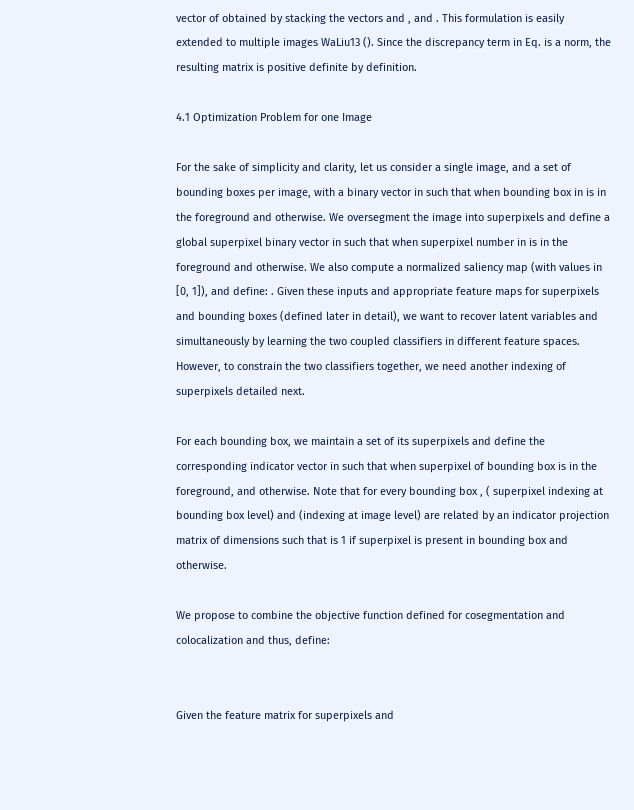vector of obtained by stacking the vectors and , and . This formulation is easily extended to multiple images WaLiu13 (). Since the discrepancy term in Eq. is a norm, the resulting matrix is positive definite by definition.

4.1 Optimization Problem for one Image

For the sake of simplicity and clarity, let us consider a single image, and a set of bounding boxes per image, with a binary vector in such that when bounding box in is in the foreground and otherwise. We oversegment the image into superpixels and define a global superpixel binary vector in such that when superpixel number in is in the foreground and otherwise. We also compute a normalized saliency map (with values in [0, 1]), and define: . Given these inputs and appropriate feature maps for superpixels and bounding boxes (defined later in detail), we want to recover latent variables and simultaneously by learning the two coupled classifiers in different feature spaces. However, to constrain the two classifiers together, we need another indexing of superpixels detailed next.

For each bounding box, we maintain a set of its superpixels and define the corresponding indicator vector in such that when superpixel of bounding box is in the foreground, and otherwise. Note that for every bounding box , ( superpixel indexing at bounding box level) and (indexing at image level) are related by an indicator projection matrix of dimensions such that is 1 if superpixel is present in bounding box and otherwise.

We propose to combine the objective function defined for cosegmentation and colocalization and thus, define:


Given the feature matrix for superpixels and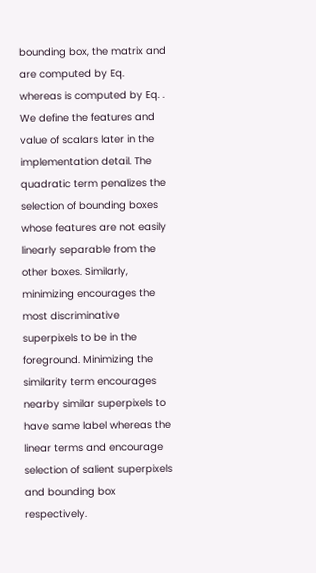bounding box, the matrix and are computed by Eq. whereas is computed by Eq. . We define the features and value of scalars later in the implementation detail. The quadratic term penalizes the selection of bounding boxes whose features are not easily linearly separable from the other boxes. Similarly, minimizing encourages the most discriminative superpixels to be in the foreground. Minimizing the similarity term encourages nearby similar superpixels to have same label whereas the linear terms and encourage selection of salient superpixels and bounding box respectively.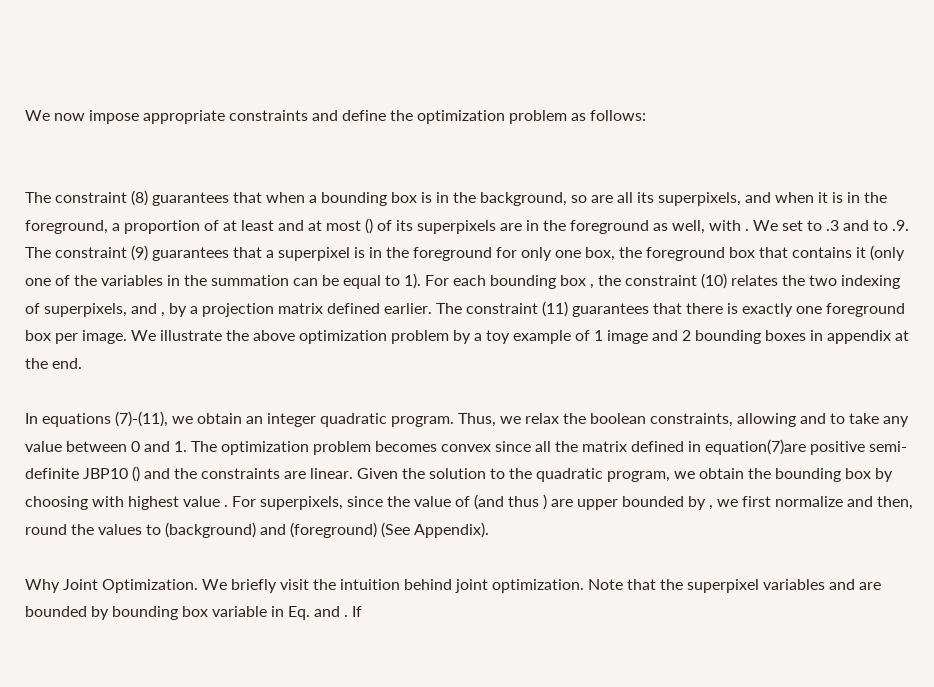We now impose appropriate constraints and define the optimization problem as follows:


The constraint (8) guarantees that when a bounding box is in the background, so are all its superpixels, and when it is in the foreground, a proportion of at least and at most () of its superpixels are in the foreground as well, with . We set to .3 and to .9. The constraint (9) guarantees that a superpixel is in the foreground for only one box, the foreground box that contains it (only one of the variables in the summation can be equal to 1). For each bounding box , the constraint (10) relates the two indexing of superpixels, and , by a projection matrix defined earlier. The constraint (11) guarantees that there is exactly one foreground box per image. We illustrate the above optimization problem by a toy example of 1 image and 2 bounding boxes in appendix at the end.

In equations (7)-(11), we obtain an integer quadratic program. Thus, we relax the boolean constraints, allowing and to take any value between 0 and 1. The optimization problem becomes convex since all the matrix defined in equation(7)are positive semi-definite JBP10 () and the constraints are linear. Given the solution to the quadratic program, we obtain the bounding box by choosing with highest value . For superpixels, since the value of (and thus ) are upper bounded by , we first normalize and then, round the values to (background) and (foreground) (See Appendix).

Why Joint Optimization. We briefly visit the intuition behind joint optimization. Note that the superpixel variables and are bounded by bounding box variable in Eq. and . If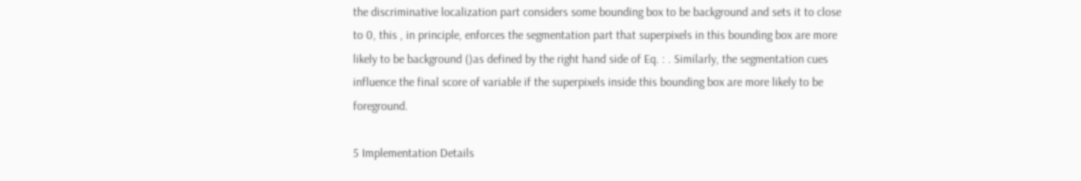the discriminative localization part considers some bounding box to be background and sets it to close to 0, this , in principle, enforces the segmentation part that superpixels in this bounding box are more likely to be background ()as defined by the right hand side of Eq. : . Similarly, the segmentation cues influence the final score of variable if the superpixels inside this bounding box are more likely to be foreground.

5 Implementation Details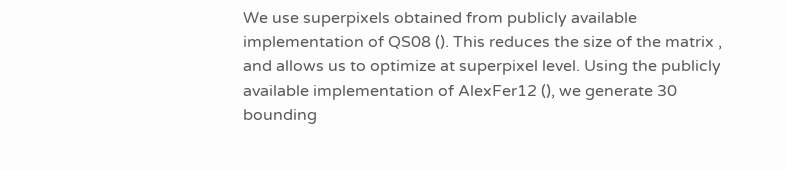We use superpixels obtained from publicly available implementation of QS08 (). This reduces the size of the matrix , and allows us to optimize at superpixel level. Using the publicly available implementation of AlexFer12 (), we generate 30 bounding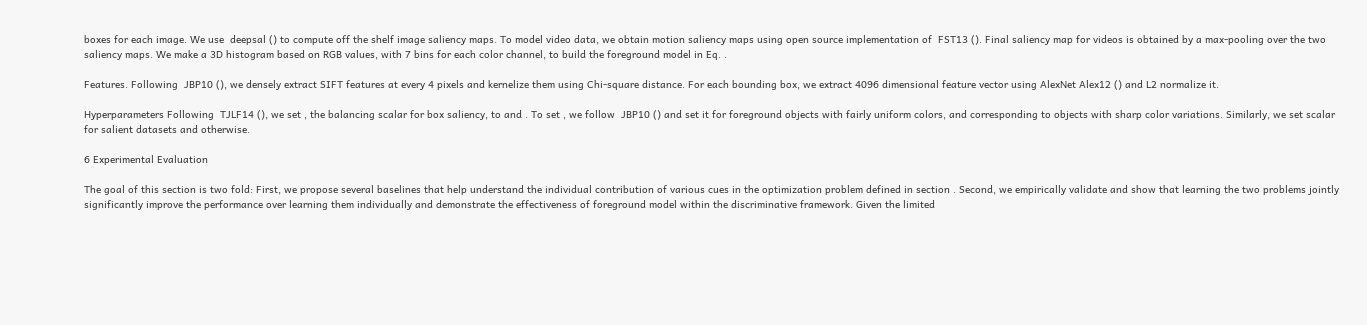boxes for each image. We use  deepsal () to compute off the shelf image saliency maps. To model video data, we obtain motion saliency maps using open source implementation of  FST13 (). Final saliency map for videos is obtained by a max-pooling over the two saliency maps. We make a 3D histogram based on RGB values, with 7 bins for each color channel, to build the foreground model in Eq. .

Features. Following  JBP10 (), we densely extract SIFT features at every 4 pixels and kernelize them using Chi-square distance. For each bounding box, we extract 4096 dimensional feature vector using AlexNet Alex12 () and L2 normalize it.

Hyperparameters Following  TJLF14 (), we set , the balancing scalar for box saliency, to and . To set , we follow  JBP10 () and set it for foreground objects with fairly uniform colors, and corresponding to objects with sharp color variations. Similarly, we set scalar for salient datasets and otherwise.

6 Experimental Evaluation

The goal of this section is two fold: First, we propose several baselines that help understand the individual contribution of various cues in the optimization problem defined in section . Second, we empirically validate and show that learning the two problems jointly significantly improve the performance over learning them individually and demonstrate the effectiveness of foreground model within the discriminative framework. Given the limited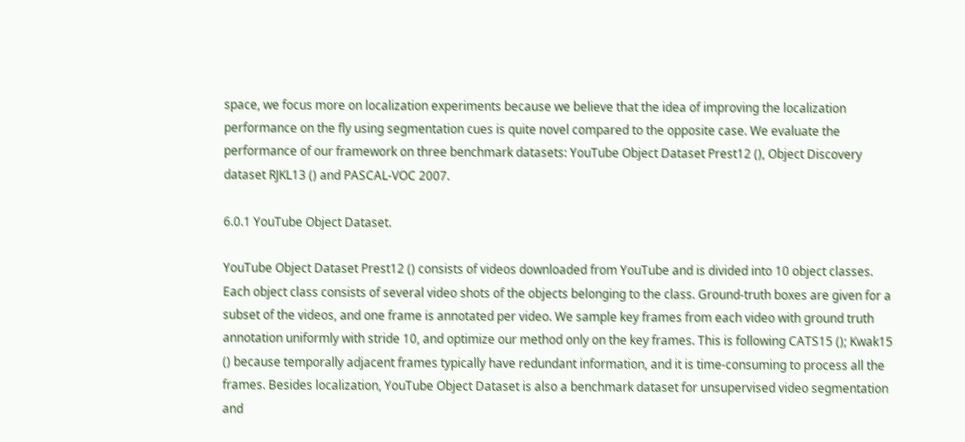space, we focus more on localization experiments because we believe that the idea of improving the localization performance on the fly using segmentation cues is quite novel compared to the opposite case. We evaluate the performance of our framework on three benchmark datasets: YouTube Object Dataset Prest12 (), Object Discovery dataset RJKL13 () and PASCAL-VOC 2007.

6.0.1 YouTube Object Dataset.

YouTube Object Dataset Prest12 () consists of videos downloaded from YouTube and is divided into 10 object classes. Each object class consists of several video shots of the objects belonging to the class. Ground-truth boxes are given for a subset of the videos, and one frame is annotated per video. We sample key frames from each video with ground truth annotation uniformly with stride 10, and optimize our method only on the key frames. This is following CATS15 (); Kwak15 () because temporally adjacent frames typically have redundant information, and it is time-consuming to process all the frames. Besides localization, YouTube Object Dataset is also a benchmark dataset for unsupervised video segmentation and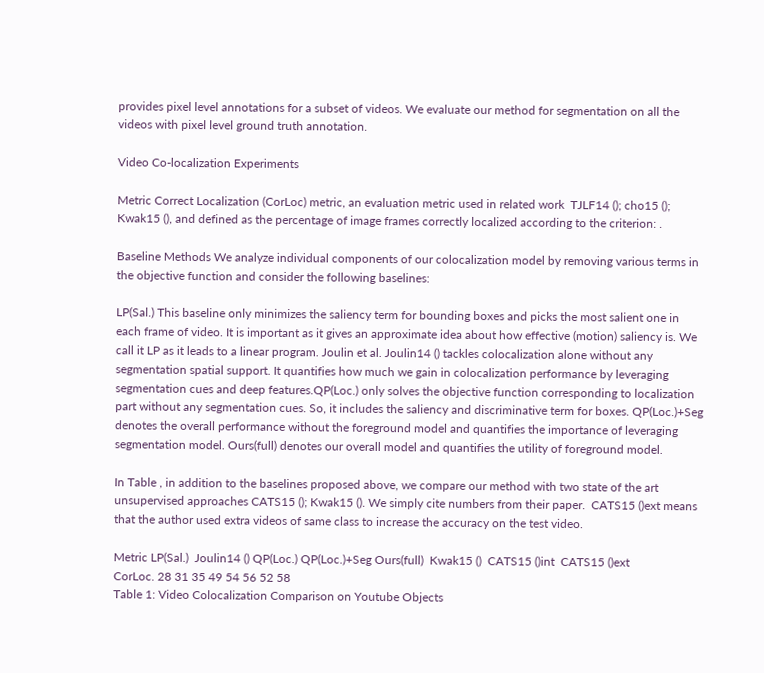provides pixel level annotations for a subset of videos. We evaluate our method for segmentation on all the videos with pixel level ground truth annotation.

Video Co-localization Experiments

Metric Correct Localization (CorLoc) metric, an evaluation metric used in related work  TJLF14 (); cho15 (); Kwak15 (), and defined as the percentage of image frames correctly localized according to the criterion: .

Baseline Methods We analyze individual components of our colocalization model by removing various terms in the objective function and consider the following baselines:

LP(Sal.) This baseline only minimizes the saliency term for bounding boxes and picks the most salient one in each frame of video. It is important as it gives an approximate idea about how effective (motion) saliency is. We call it LP as it leads to a linear program. Joulin et al. Joulin14 () tackles colocalization alone without any segmentation spatial support. It quantifies how much we gain in colocalization performance by leveraging segmentation cues and deep features.QP(Loc.) only solves the objective function corresponding to localization part without any segmentation cues. So, it includes the saliency and discriminative term for boxes. QP(Loc.)+Seg denotes the overall performance without the foreground model and quantifies the importance of leveraging segmentation model. Ours(full) denotes our overall model and quantifies the utility of foreground model.

In Table , in addition to the baselines proposed above, we compare our method with two state of the art unsupervised approaches CATS15 (); Kwak15 (). We simply cite numbers from their paper.  CATS15 ()ext means that the author used extra videos of same class to increase the accuracy on the test video.

Metric LP(Sal.)  Joulin14 () QP(Loc.) QP(Loc.)+Seg Ours(full)  Kwak15 ()  CATS15 ()int  CATS15 ()ext
CorLoc. 28 31 35 49 54 56 52 58
Table 1: Video Colocalization Comparison on Youtube Objects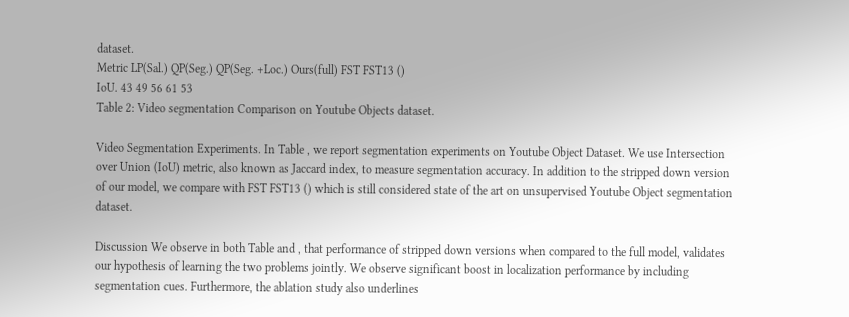dataset.
Metric LP(Sal.) QP(Seg.) QP(Seg. +Loc.) Ours(full) FST FST13 ()
IoU. 43 49 56 61 53
Table 2: Video segmentation Comparison on Youtube Objects dataset.

Video Segmentation Experiments. In Table , we report segmentation experiments on Youtube Object Dataset. We use Intersection over Union (IoU) metric, also known as Jaccard index, to measure segmentation accuracy. In addition to the stripped down version of our model, we compare with FST FST13 () which is still considered state of the art on unsupervised Youtube Object segmentation dataset.

Discussion We observe in both Table and , that performance of stripped down versions when compared to the full model, validates our hypothesis of learning the two problems jointly. We observe significant boost in localization performance by including segmentation cues. Furthermore, the ablation study also underlines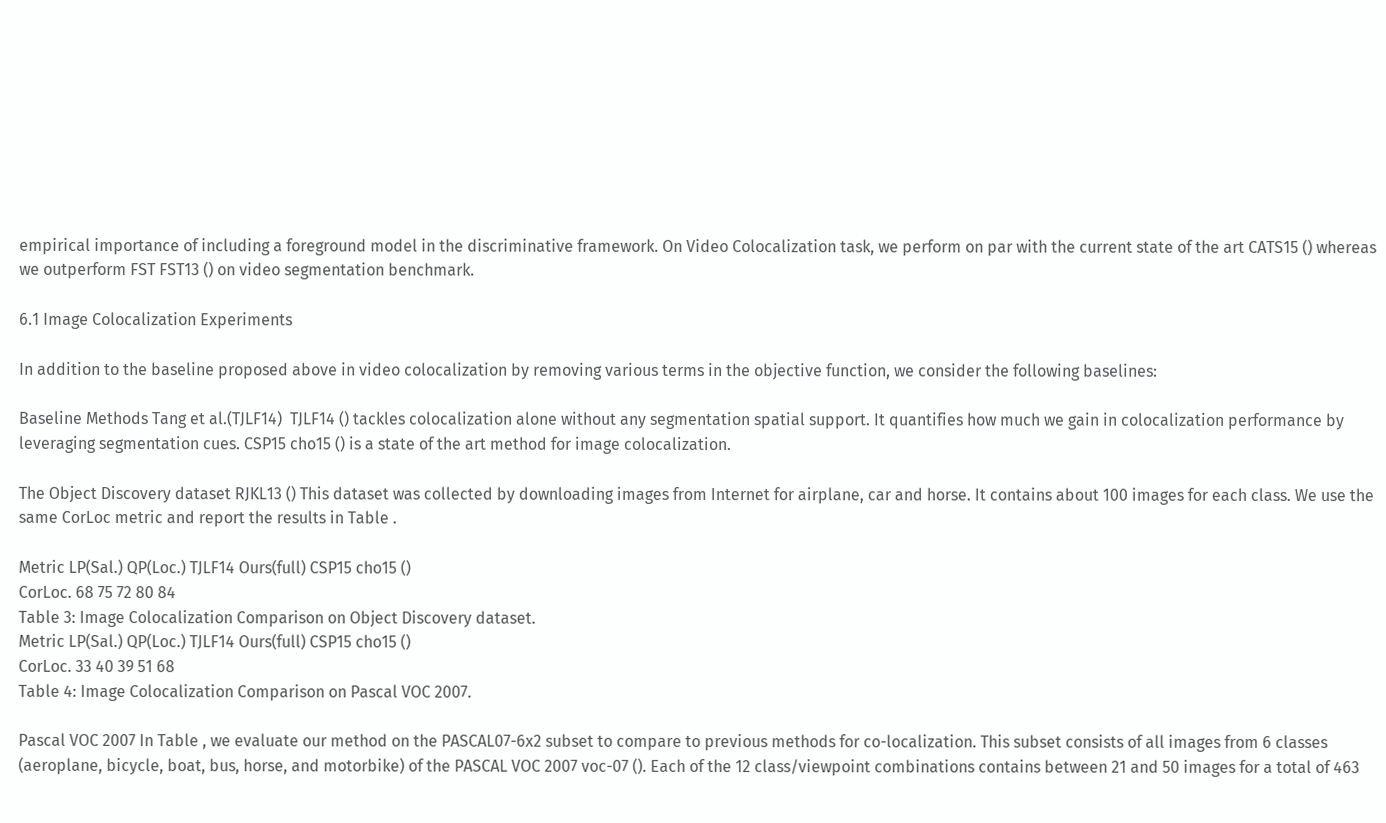empirical importance of including a foreground model in the discriminative framework. On Video Colocalization task, we perform on par with the current state of the art CATS15 () whereas we outperform FST FST13 () on video segmentation benchmark.

6.1 Image Colocalization Experiments

In addition to the baseline proposed above in video colocalization by removing various terms in the objective function, we consider the following baselines:

Baseline Methods Tang et al.(TJLF14)  TJLF14 () tackles colocalization alone without any segmentation spatial support. It quantifies how much we gain in colocalization performance by leveraging segmentation cues. CSP15 cho15 () is a state of the art method for image colocalization.

The Object Discovery dataset RJKL13 () This dataset was collected by downloading images from Internet for airplane, car and horse. It contains about 100 images for each class. We use the same CorLoc metric and report the results in Table .

Metric LP(Sal.) QP(Loc.) TJLF14 Ours(full) CSP15 cho15 ()
CorLoc. 68 75 72 80 84
Table 3: Image Colocalization Comparison on Object Discovery dataset.
Metric LP(Sal.) QP(Loc.) TJLF14 Ours(full) CSP15 cho15 ()
CorLoc. 33 40 39 51 68
Table 4: Image Colocalization Comparison on Pascal VOC 2007.

Pascal VOC 2007 In Table , we evaluate our method on the PASCAL07-6x2 subset to compare to previous methods for co-localization. This subset consists of all images from 6 classes (aeroplane, bicycle, boat, bus, horse, and motorbike) of the PASCAL VOC 2007 voc-07 (). Each of the 12 class/viewpoint combinations contains between 21 and 50 images for a total of 463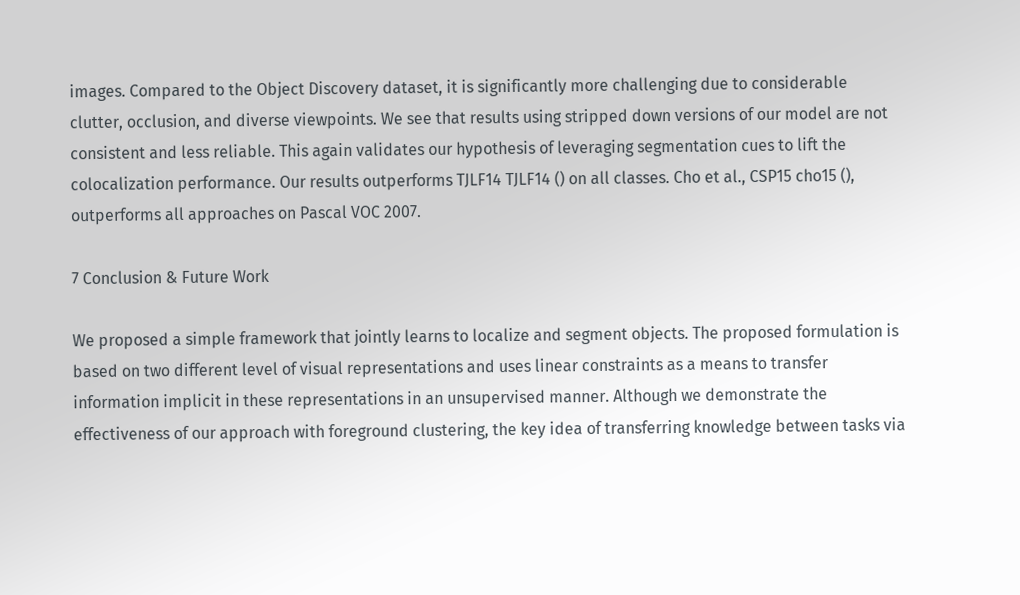images. Compared to the Object Discovery dataset, it is significantly more challenging due to considerable clutter, occlusion, and diverse viewpoints. We see that results using stripped down versions of our model are not consistent and less reliable. This again validates our hypothesis of leveraging segmentation cues to lift the colocalization performance. Our results outperforms TJLF14 TJLF14 () on all classes. Cho et al., CSP15 cho15 (), outperforms all approaches on Pascal VOC 2007.

7 Conclusion & Future Work

We proposed a simple framework that jointly learns to localize and segment objects. The proposed formulation is based on two different level of visual representations and uses linear constraints as a means to transfer information implicit in these representations in an unsupervised manner. Although we demonstrate the effectiveness of our approach with foreground clustering, the key idea of transferring knowledge between tasks via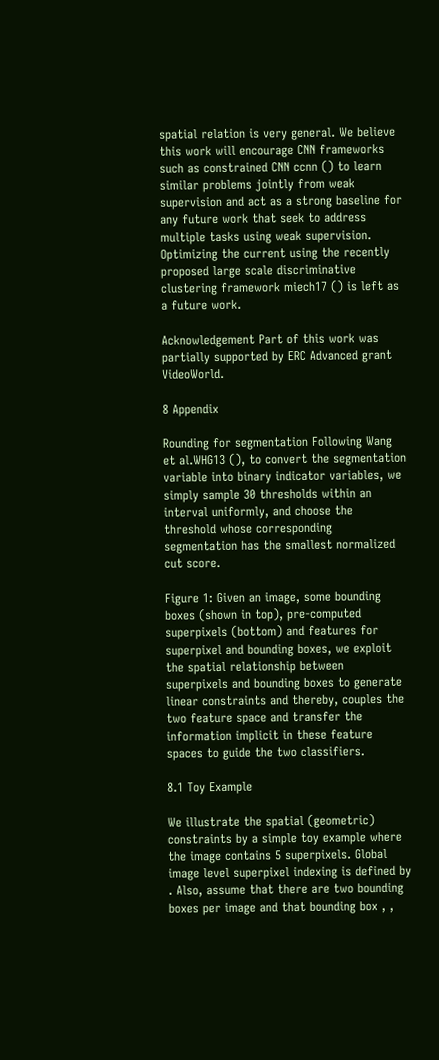spatial relation is very general. We believe this work will encourage CNN frameworks such as constrained CNN ccnn () to learn similar problems jointly from weak supervision and act as a strong baseline for any future work that seek to address multiple tasks using weak supervision. Optimizing the current using the recently proposed large scale discriminative clustering framework miech17 () is left as a future work.

Acknowledgement Part of this work was partially supported by ERC Advanced grant VideoWorld.

8 Appendix

Rounding for segmentation Following Wang et al.WHG13 (), to convert the segmentation variable into binary indicator variables, we simply sample 30 thresholds within an interval uniformly, and choose the threshold whose corresponding segmentation has the smallest normalized cut score.

Figure 1: Given an image, some bounding boxes (shown in top), pre-computed superpixels (bottom) and features for superpixel and bounding boxes, we exploit the spatial relationship between superpixels and bounding boxes to generate linear constraints and thereby, couples the two feature space and transfer the information implicit in these feature spaces to guide the two classifiers.

8.1 Toy Example

We illustrate the spatial (geometric) constraints by a simple toy example where the image contains 5 superpixels. Global image level superpixel indexing is defined by . Also, assume that there are two bounding boxes per image and that bounding box , ,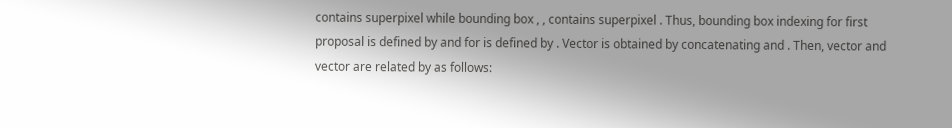contains superpixel while bounding box , , contains superpixel . Thus, bounding box indexing for first proposal is defined by and for is defined by . Vector is obtained by concatenating and . Then, vector and vector are related by as follows: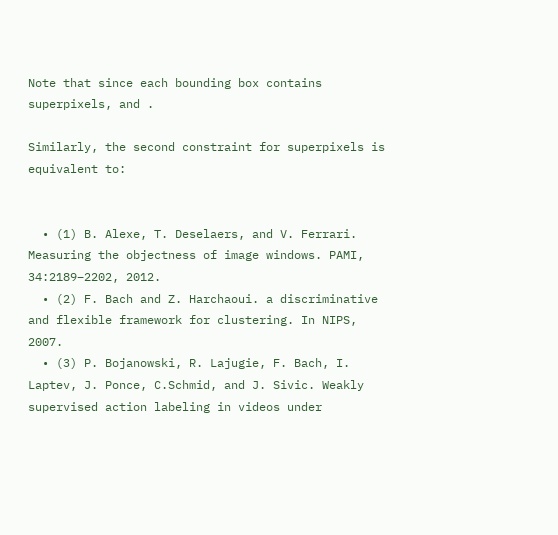Note that since each bounding box contains superpixels, and .

Similarly, the second constraint for superpixels is equivalent to:


  • (1) B. Alexe, T. Deselaers, and V. Ferrari. Measuring the objectness of image windows. PAMI, 34:2189–2202, 2012.
  • (2) F. Bach and Z. Harchaoui. a discriminative and flexible framework for clustering. In NIPS, 2007.
  • (3) P. Bojanowski, R. Lajugie, F. Bach, I. Laptev, J. Ponce, C.Schmid, and J. Sivic. Weakly supervised action labeling in videos under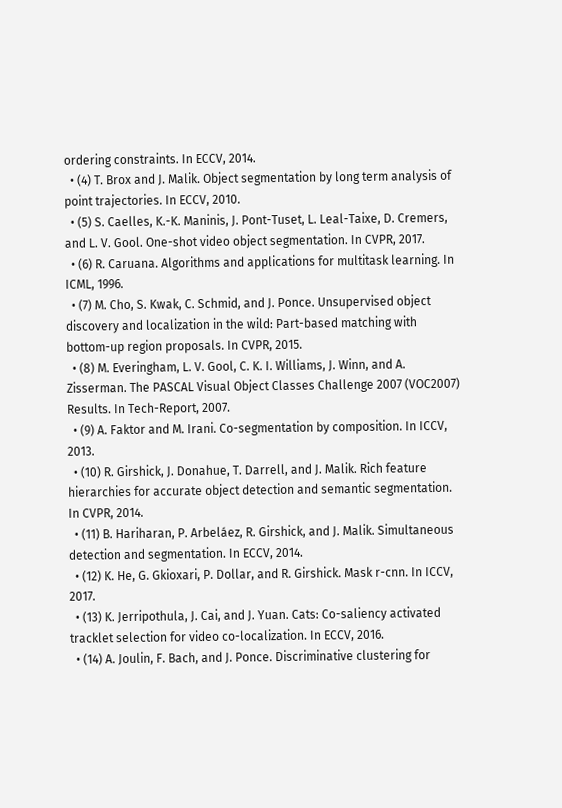ordering constraints. In ECCV, 2014.
  • (4) T. Brox and J. Malik. Object segmentation by long term analysis of point trajectories. In ECCV, 2010.
  • (5) S. Caelles, K.-K. Maninis, J. Pont-Tuset, L. Leal-Taixe, D. Cremers, and L. V. Gool. One-shot video object segmentation. In CVPR, 2017.
  • (6) R. Caruana. Algorithms and applications for multitask learning. In ICML, 1996.
  • (7) M. Cho, S. Kwak, C. Schmid, and J. Ponce. Unsupervised object discovery and localization in the wild: Part-based matching with bottom-up region proposals. In CVPR, 2015.
  • (8) M. Everingham, L. V. Gool, C. K. I. Williams, J. Winn, and A. Zisserman. The PASCAL Visual Object Classes Challenge 2007 (VOC2007) Results. In Tech-Report, 2007.
  • (9) A. Faktor and M. Irani. Co-segmentation by composition. In ICCV, 2013.
  • (10) R. Girshick, J. Donahue, T. Darrell, and J. Malik. Rich feature hierarchies for accurate object detection and semantic segmentation. In CVPR, 2014.
  • (11) B. Hariharan, P. Arbeláez, R. Girshick, and J. Malik. Simultaneous detection and segmentation. In ECCV, 2014.
  • (12) K. He, G. Gkioxari, P. Dollar, and R. Girshick. Mask r-cnn. In ICCV, 2017.
  • (13) K. Jerripothula, J. Cai, and J. Yuan. Cats: Co-saliency activated tracklet selection for video co-localization. In ECCV, 2016.
  • (14) A. Joulin, F. Bach, and J. Ponce. Discriminative clustering for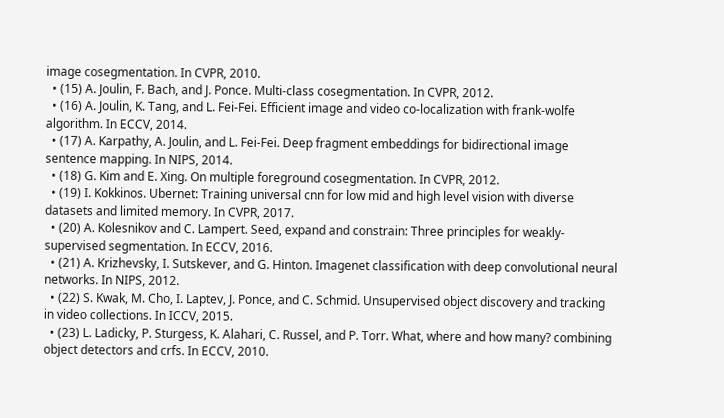image cosegmentation. In CVPR, 2010.
  • (15) A. Joulin, F. Bach, and J. Ponce. Multi-class cosegmentation. In CVPR, 2012.
  • (16) A. Joulin, K. Tang, and L. Fei-Fei. Efficient image and video co-localization with frank-wolfe algorithm. In ECCV, 2014.
  • (17) A. Karpathy, A. Joulin, and L. Fei-Fei. Deep fragment embeddings for bidirectional image sentence mapping. In NIPS, 2014.
  • (18) G. Kim and E. Xing. On multiple foreground cosegmentation. In CVPR, 2012.
  • (19) I. Kokkinos. Ubernet: Training universal cnn for low mid and high level vision with diverse datasets and limited memory. In CVPR, 2017.
  • (20) A. Kolesnikov and C. Lampert. Seed, expand and constrain: Three principles for weakly-supervised segmentation. In ECCV, 2016.
  • (21) A. Krizhevsky, I. Sutskever, and G. Hinton. Imagenet classification with deep convolutional neural networks. In NIPS, 2012.
  • (22) S. Kwak, M. Cho, I. Laptev, J. Ponce, and C. Schmid. Unsupervised object discovery and tracking in video collections. In ICCV, 2015.
  • (23) L. Ladicky, P. Sturgess, K. Alahari, C. Russel, and P. Torr. What, where and how many? combining object detectors and crfs. In ECCV, 2010.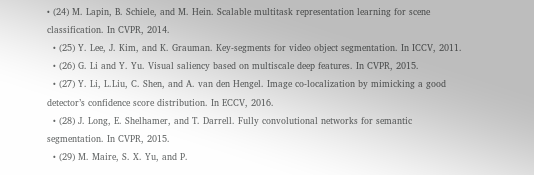• (24) M. Lapin, B. Schiele, and M. Hein. Scalable multitask representation learning for scene classification. In CVPR, 2014.
  • (25) Y. Lee, J. Kim, and K. Grauman. Key-segments for video object segmentation. In ICCV, 2011.
  • (26) G. Li and Y. Yu. Visual saliency based on multiscale deep features. In CVPR, 2015.
  • (27) Y. Li, L.Liu, C. Shen, and A. van den Hengel. Image co-localization by mimicking a good detector’s confidence score distribution. In ECCV, 2016.
  • (28) J. Long, E. Shelhamer, and T. Darrell. Fully convolutional networks for semantic segmentation. In CVPR, 2015.
  • (29) M. Maire, S. X. Yu, and P.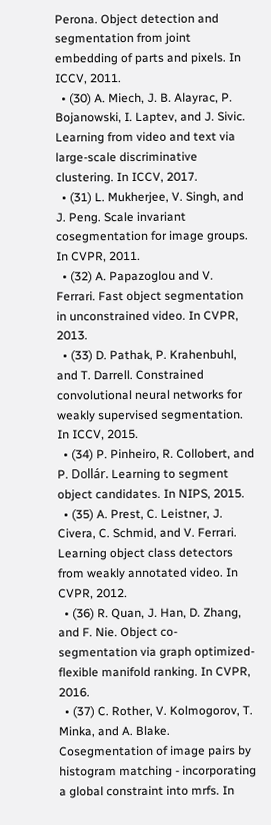Perona. Object detection and segmentation from joint embedding of parts and pixels. In ICCV, 2011.
  • (30) A. Miech, J. B. Alayrac, P. Bojanowski, I. Laptev, and J. Sivic. Learning from video and text via large-scale discriminative clustering. In ICCV, 2017.
  • (31) L. Mukherjee, V. Singh, and J. Peng. Scale invariant cosegmentation for image groups. In CVPR, 2011.
  • (32) A. Papazoglou and V. Ferrari. Fast object segmentation in unconstrained video. In CVPR, 2013.
  • (33) D. Pathak, P. Krahenbuhl, and T. Darrell. Constrained convolutional neural networks for weakly supervised segmentation. In ICCV, 2015.
  • (34) P. Pinheiro, R. Collobert, and P. Dollár. Learning to segment object candidates. In NIPS, 2015.
  • (35) A. Prest, C. Leistner, J. Civera, C. Schmid, and V. Ferrari. Learning object class detectors from weakly annotated video. In CVPR, 2012.
  • (36) R. Quan, J. Han, D. Zhang, and F. Nie. Object co-segmentation via graph optimized-flexible manifold ranking. In CVPR, 2016.
  • (37) C. Rother, V. Kolmogorov, T. Minka, and A. Blake. Cosegmentation of image pairs by histogram matching - incorporating a global constraint into mrfs. In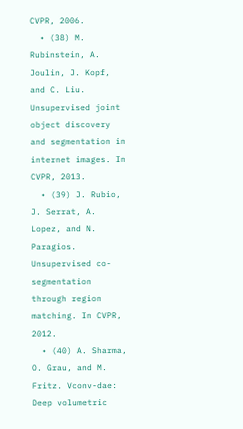CVPR, 2006.
  • (38) M. Rubinstein, A. Joulin, J. Kopf, and C. Liu. Unsupervised joint object discovery and segmentation in internet images. In CVPR, 2013.
  • (39) J. Rubio, J. Serrat, A. Lopez, and N. Paragios. Unsupervised co-segmentation through region matching. In CVPR, 2012.
  • (40) A. Sharma, O. Grau, and M. Fritz. Vconv-dae: Deep volumetric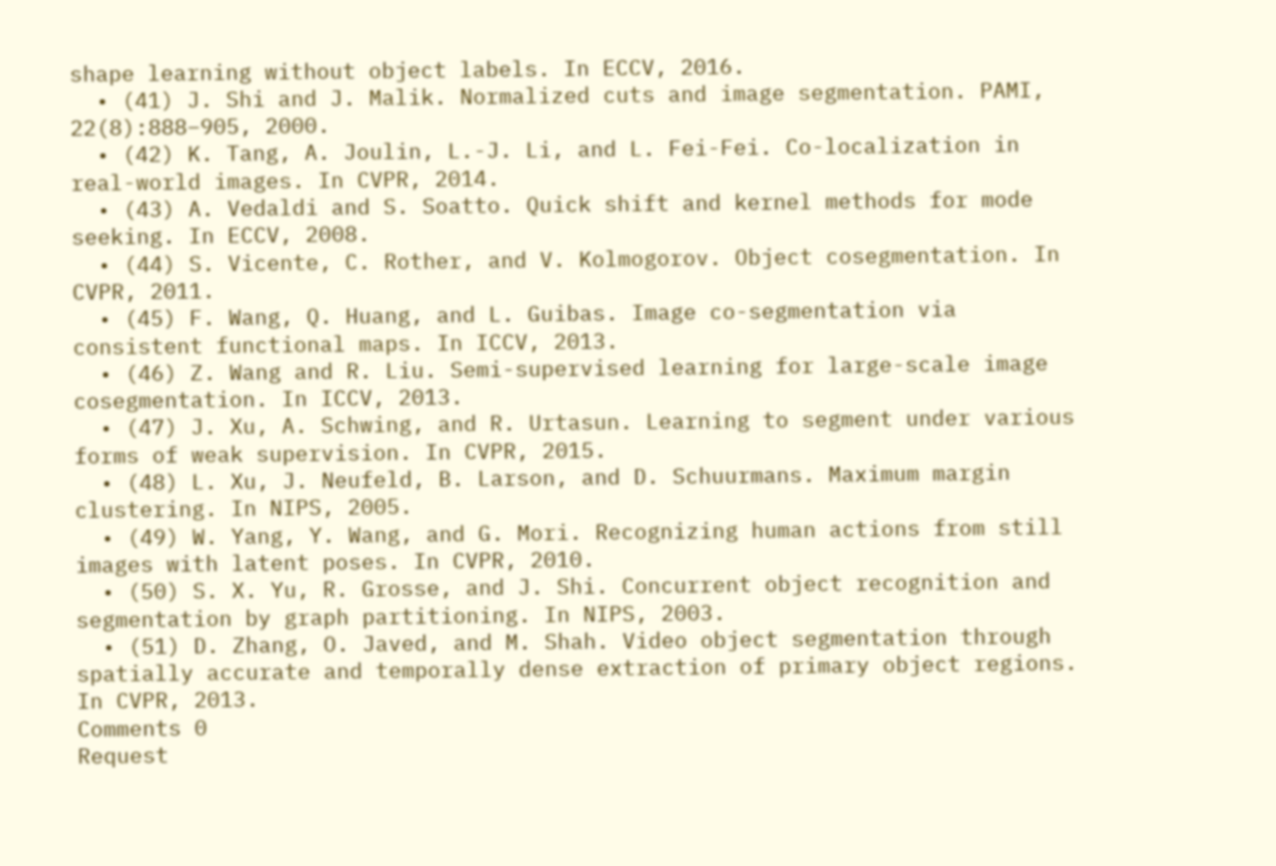shape learning without object labels. In ECCV, 2016.
  • (41) J. Shi and J. Malik. Normalized cuts and image segmentation. PAMI, 22(8):888–905, 2000.
  • (42) K. Tang, A. Joulin, L.-J. Li, and L. Fei-Fei. Co-localization in real-world images. In CVPR, 2014.
  • (43) A. Vedaldi and S. Soatto. Quick shift and kernel methods for mode seeking. In ECCV, 2008.
  • (44) S. Vicente, C. Rother, and V. Kolmogorov. Object cosegmentation. In CVPR, 2011.
  • (45) F. Wang, Q. Huang, and L. Guibas. Image co-segmentation via consistent functional maps. In ICCV, 2013.
  • (46) Z. Wang and R. Liu. Semi-supervised learning for large-scale image cosegmentation. In ICCV, 2013.
  • (47) J. Xu, A. Schwing, and R. Urtasun. Learning to segment under various forms of weak supervision. In CVPR, 2015.
  • (48) L. Xu, J. Neufeld, B. Larson, and D. Schuurmans. Maximum margin clustering. In NIPS, 2005.
  • (49) W. Yang, Y. Wang, and G. Mori. Recognizing human actions from still images with latent poses. In CVPR, 2010.
  • (50) S. X. Yu, R. Grosse, and J. Shi. Concurrent object recognition and segmentation by graph partitioning. In NIPS, 2003.
  • (51) D. Zhang, O. Javed, and M. Shah. Video object segmentation through spatially accurate and temporally dense extraction of primary object regions. In CVPR, 2013.
Comments 0
Request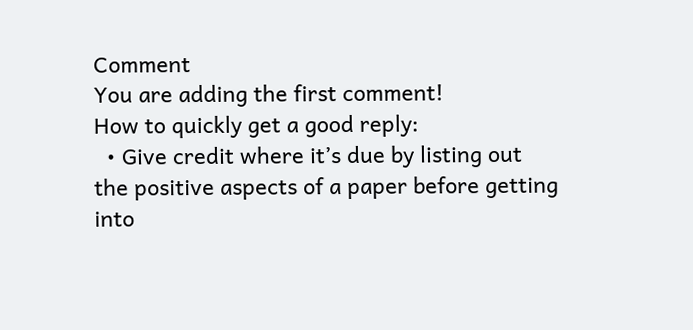Comment
You are adding the first comment!
How to quickly get a good reply:
  • Give credit where it’s due by listing out the positive aspects of a paper before getting into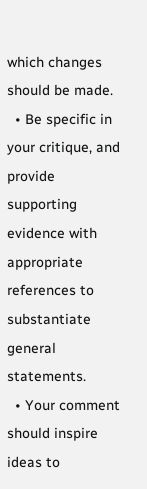which changes should be made.
  • Be specific in your critique, and provide supporting evidence with appropriate references to substantiate general statements.
  • Your comment should inspire ideas to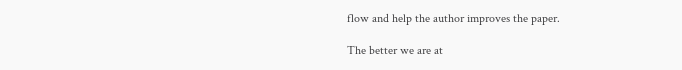flow and help the author improves the paper.

The better we are at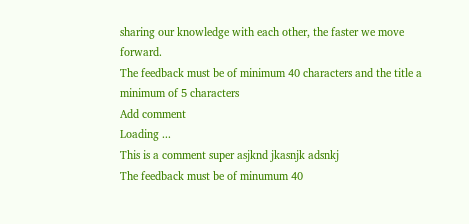sharing our knowledge with each other, the faster we move forward.
The feedback must be of minimum 40 characters and the title a minimum of 5 characters
Add comment
Loading ...
This is a comment super asjknd jkasnjk adsnkj
The feedback must be of minumum 40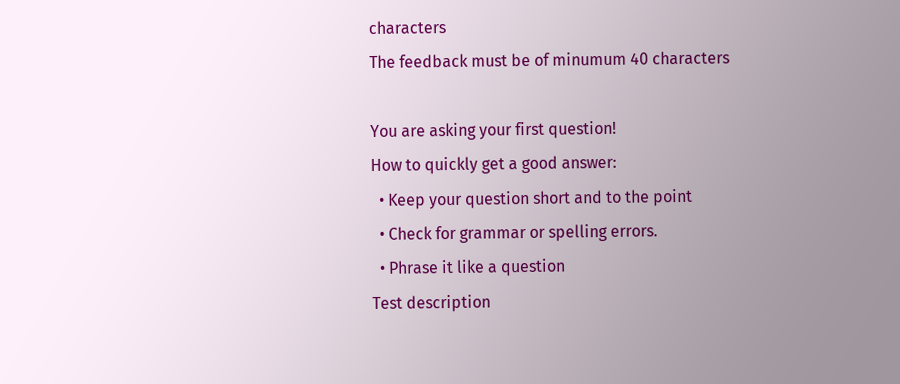characters
The feedback must be of minumum 40 characters

You are asking your first question!
How to quickly get a good answer:
  • Keep your question short and to the point
  • Check for grammar or spelling errors.
  • Phrase it like a question
Test description